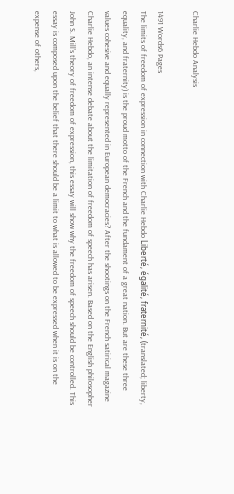Charlie Hebdo Analysis

1491 Words6 Pages
The limits of freedom of expression in connection with Charlie Hebdo Liberté, égalité, fraternité, (translated; liberty, equality, and fraternity) is the proud motto of the French and the fundament of a great nation. But are these three values cohesive and equally represented in European democracies? After the shootings on the French satirical magazine Charlie Hebdo, an intense debate about the limitation of freedom of speech has arisen. Based on the English philosopher John S. Mill’s theory of freedom of expression, this essay will show why the freedom of speech should be controlled. This essay is composed upon the belief that there should be a limit to what is allowed to be expressed when it is on the expense of others,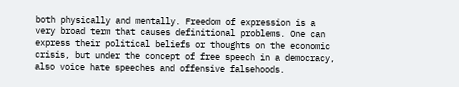both physically and mentally. Freedom of expression is a very broad term that causes definitional problems. One can express their political beliefs or thoughts on the economic crisis, but under the concept of free speech in a democracy, also voice hate speeches and offensive falsehoods.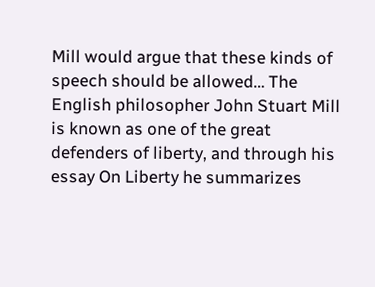Mill would argue that these kinds of speech should be allowed… The English philosopher John Stuart Mill is known as one of the great defenders of liberty, and through his essay On Liberty he summarizes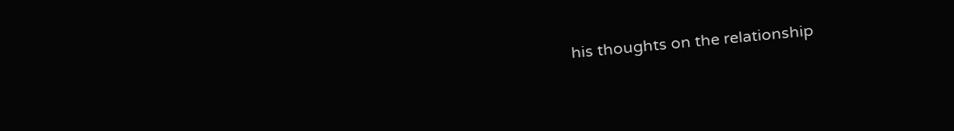his thoughts on the relationship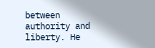between authority and liberty. He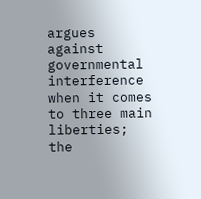argues against governmental interference when it comes to three main liberties; the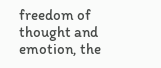freedom of thought and emotion, the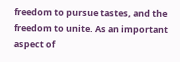freedom to pursue tastes, and the freedom to unite. As an important aspect of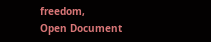freedom,
Open Document